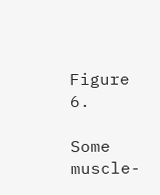Figure 6.

Some muscle-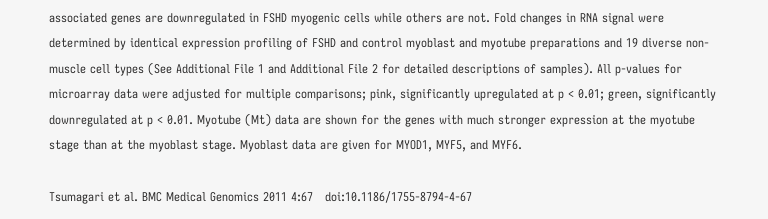associated genes are downregulated in FSHD myogenic cells while others are not. Fold changes in RNA signal were determined by identical expression profiling of FSHD and control myoblast and myotube preparations and 19 diverse non-muscle cell types (See Additional File 1 and Additional File 2 for detailed descriptions of samples). All p-values for microarray data were adjusted for multiple comparisons; pink, significantly upregulated at p < 0.01; green, significantly downregulated at p < 0.01. Myotube (Mt) data are shown for the genes with much stronger expression at the myotube stage than at the myoblast stage. Myoblast data are given for MYOD1, MYF5, and MYF6.

Tsumagari et al. BMC Medical Genomics 2011 4:67   doi:10.1186/1755-8794-4-67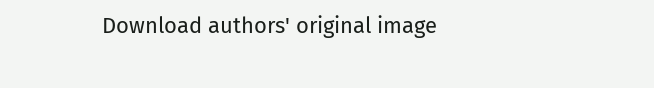Download authors' original image